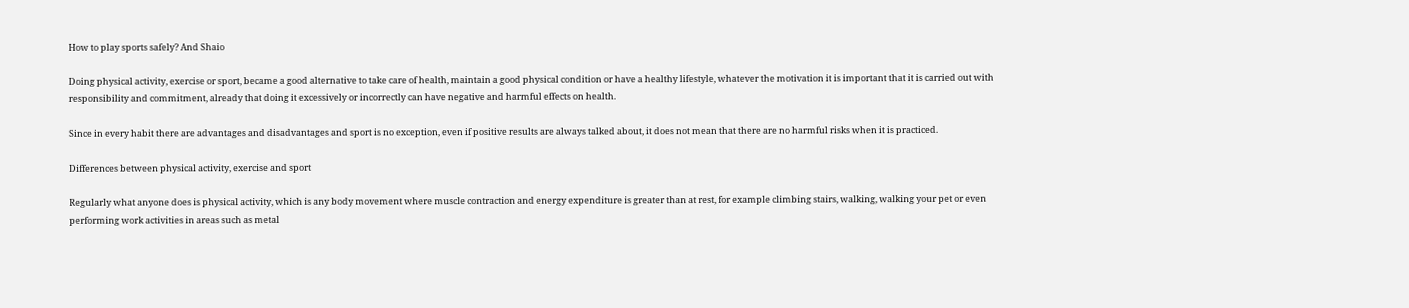How to play sports safely? And Shaio

Doing physical activity, exercise or sport, became a good alternative to take care of health, maintain a good physical condition or have a healthy lifestyle, whatever the motivation it is important that it is carried out with responsibility and commitment, already that doing it excessively or incorrectly can have negative and harmful effects on health.

Since in every habit there are advantages and disadvantages and sport is no exception, even if positive results are always talked about, it does not mean that there are no harmful risks when it is practiced.

Differences between physical activity, exercise and sport

Regularly what anyone does is physical activity, which is any body movement where muscle contraction and energy expenditure is greater than at rest, for example climbing stairs, walking, walking your pet or even performing work activities in areas such as metal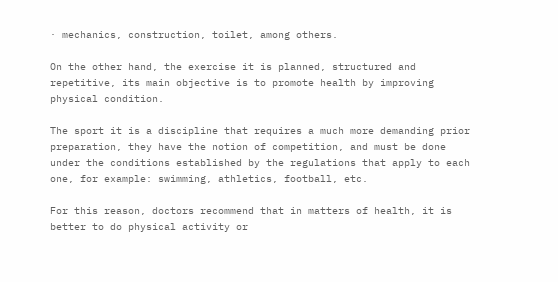· mechanics, construction, toilet, among others.

On the other hand, the exercise it is planned, structured and repetitive, its main objective is to promote health by improving physical condition.

The sport it is a discipline that requires a much more demanding prior preparation, they have the notion of competition, and must be done under the conditions established by the regulations that apply to each one, for example: swimming, athletics, football, etc.

For this reason, doctors recommend that in matters of health, it is better to do physical activity or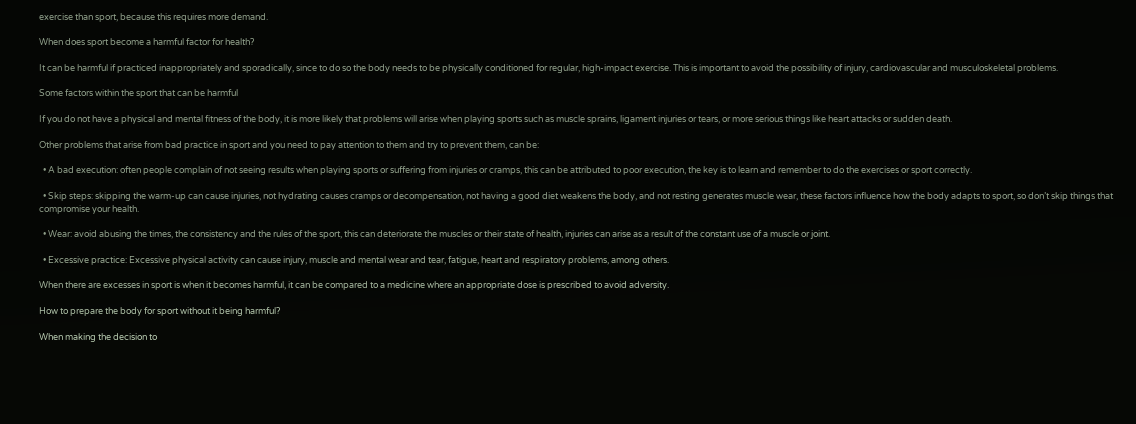exercise than sport, because this requires more demand.

When does sport become a harmful factor for health?

It can be harmful if practiced inappropriately and sporadically, since to do so the body needs to be physically conditioned for regular, high-impact exercise. This is important to avoid the possibility of injury, cardiovascular and musculoskeletal problems.

Some factors within the sport that can be harmful

If you do not have a physical and mental fitness of the body, it is more likely that problems will arise when playing sports such as muscle sprains, ligament injuries or tears, or more serious things like heart attacks or sudden death.

Other problems that arise from bad practice in sport and you need to pay attention to them and try to prevent them, can be:

  • A bad execution: often people complain of not seeing results when playing sports or suffering from injuries or cramps, this can be attributed to poor execution, the key is to learn and remember to do the exercises or sport correctly.

  • Skip steps: skipping the warm-up can cause injuries, not hydrating causes cramps or decompensation, not having a good diet weakens the body, and not resting generates muscle wear, these factors influence how the body adapts to sport, so don’t skip things that compromise your health.

  • Wear: avoid abusing the times, the consistency and the rules of the sport, this can deteriorate the muscles or their state of health, injuries can arise as a result of the constant use of a muscle or joint.

  • Excessive practice: Excessive physical activity can cause injury, muscle and mental wear and tear, fatigue, heart and respiratory problems, among others.

When there are excesses in sport is when it becomes harmful, it can be compared to a medicine where an appropriate dose is prescribed to avoid adversity.

How to prepare the body for sport without it being harmful?

When making the decision to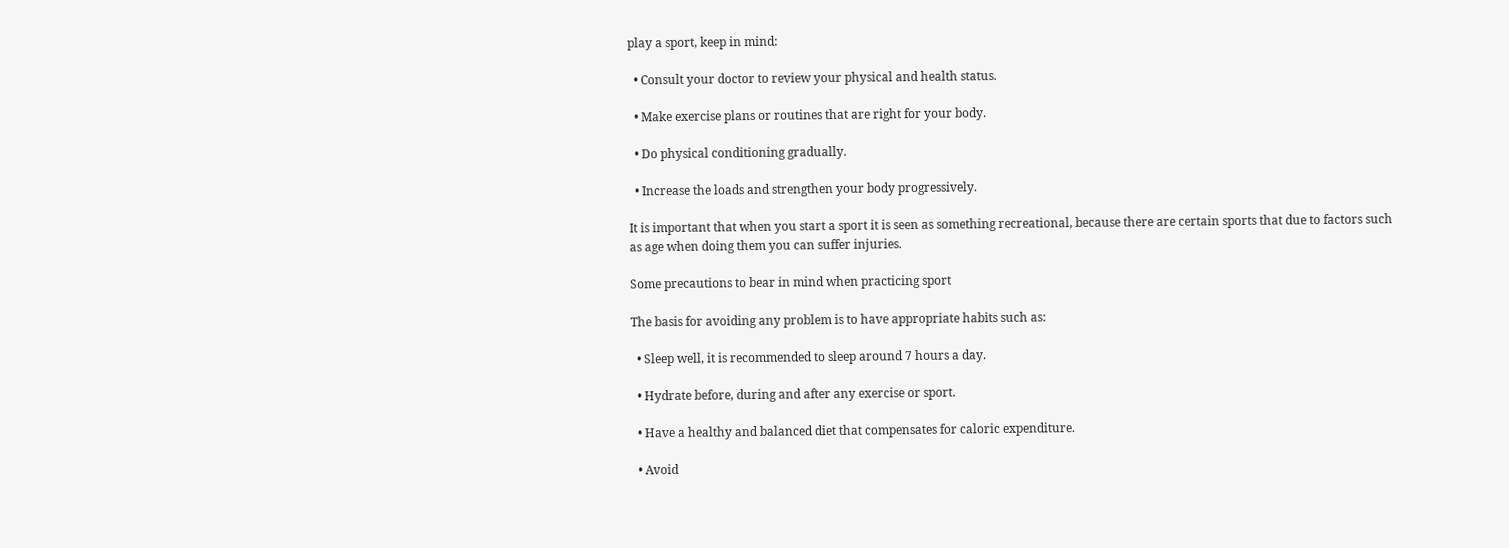play a sport, keep in mind:

  • Consult your doctor to review your physical and health status.

  • Make exercise plans or routines that are right for your body.

  • Do physical conditioning gradually.

  • Increase the loads and strengthen your body progressively.

It is important that when you start a sport it is seen as something recreational, because there are certain sports that due to factors such as age when doing them you can suffer injuries.

Some precautions to bear in mind when practicing sport

The basis for avoiding any problem is to have appropriate habits such as:

  • Sleep well, it is recommended to sleep around 7 hours a day.

  • Hydrate before, during and after any exercise or sport.

  • Have a healthy and balanced diet that compensates for caloric expenditure.

  • Avoid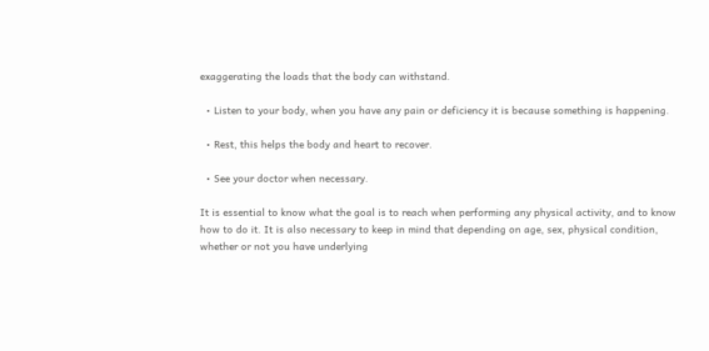exaggerating the loads that the body can withstand.

  • Listen to your body, when you have any pain or deficiency it is because something is happening.

  • Rest, this helps the body and heart to recover.

  • See your doctor when necessary.

It is essential to know what the goal is to reach when performing any physical activity, and to know how to do it. It is also necessary to keep in mind that depending on age, sex, physical condition, whether or not you have underlying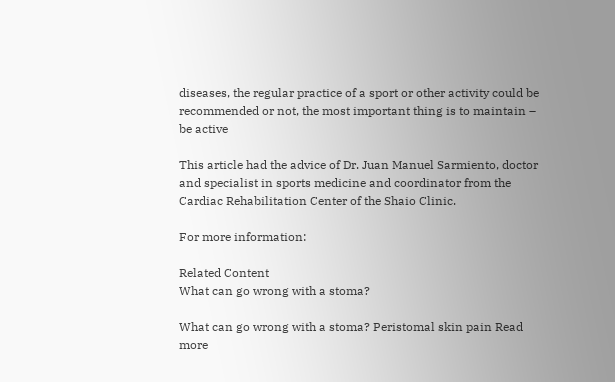diseases, the regular practice of a sport or other activity could be recommended or not, the most important thing is to maintain – be active

This article had the advice of Dr. Juan Manuel Sarmiento, doctor and specialist in sports medicine and coordinator from the Cardiac Rehabilitation Center of the Shaio Clinic.

For more information:

Related Content
What can go wrong with a stoma?

What can go wrong with a stoma? Peristomal skin pain Read more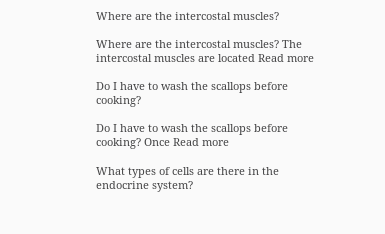Where are the intercostal muscles?

Where are the intercostal muscles? The intercostal muscles are located Read more

Do I have to wash the scallops before cooking?

Do I have to wash the scallops before cooking? Once Read more

What types of cells are there in the endocrine system?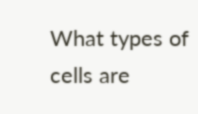What types of cells are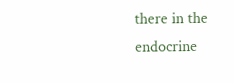there in the endocrine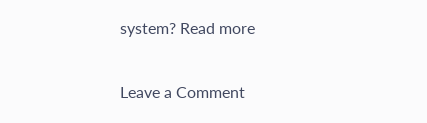system? Read more

Leave a Comment